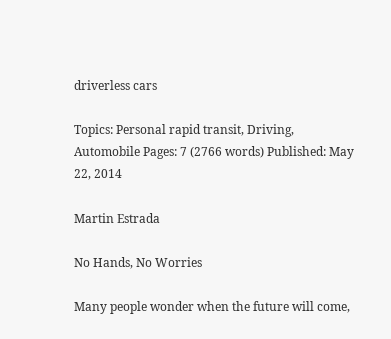driverless cars

Topics: Personal rapid transit, Driving, Automobile Pages: 7 (2766 words) Published: May 22, 2014

Martin Estrada

No Hands, No Worries

Many people wonder when the future will come,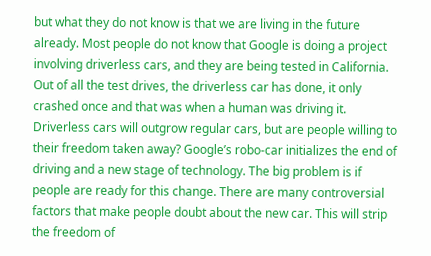but what they do not know is that we are living in the future already. Most people do not know that Google is doing a project involving driverless cars, and they are being tested in California. Out of all the test drives, the driverless car has done, it only crashed once and that was when a human was driving it. Driverless cars will outgrow regular cars, but are people willing to their freedom taken away? Google’s robo-car initializes the end of driving and a new stage of technology. The big problem is if people are ready for this change. There are many controversial factors that make people doubt about the new car. This will strip the freedom of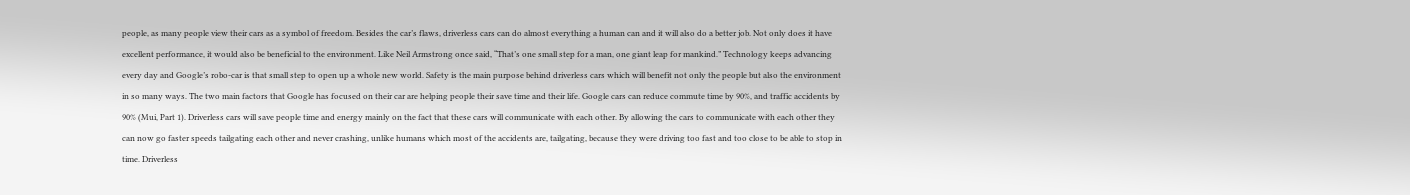people, as many people view their cars as a symbol of freedom. Besides the car’s flaws, driverless cars can do almost everything a human can and it will also do a better job. Not only does it have excellent performance, it would also be beneficial to the environment. Like Neil Armstrong once said, “That’s one small step for a man, one giant leap for mankind.” Technology keeps advancing every day and Google’s robo-car is that small step to open up a whole new world. Safety is the main purpose behind driverless cars which will benefit not only the people but also the environment in so many ways. The two main factors that Google has focused on their car are helping people their save time and their life. Google cars can reduce commute time by 90%, and traffic accidents by 90% (Mui, Part 1). Driverless cars will save people time and energy mainly on the fact that these cars will communicate with each other. By allowing the cars to communicate with each other they can now go faster speeds tailgating each other and never crashing, unlike humans which most of the accidents are, tailgating, because they were driving too fast and too close to be able to stop in time. Driverless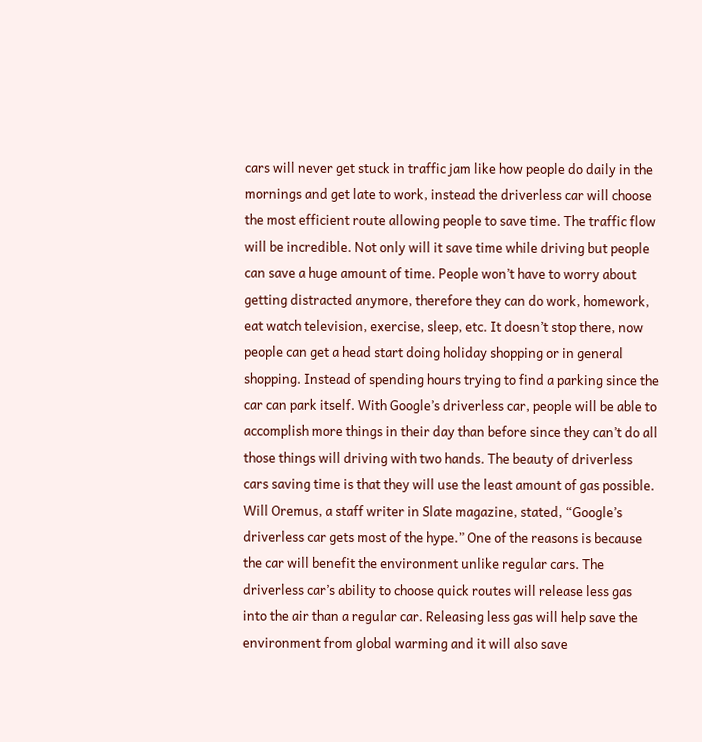cars will never get stuck in traffic jam like how people do daily in the mornings and get late to work, instead the driverless car will choose the most efficient route allowing people to save time. The traffic flow will be incredible. Not only will it save time while driving but people can save a huge amount of time. People won’t have to worry about getting distracted anymore, therefore they can do work, homework, eat watch television, exercise, sleep, etc. It doesn’t stop there, now people can get a head start doing holiday shopping or in general shopping. Instead of spending hours trying to find a parking since the car can park itself. With Google’s driverless car, people will be able to accomplish more things in their day than before since they can’t do all those things will driving with two hands. The beauty of driverless cars saving time is that they will use the least amount of gas possible. Will Oremus, a staff writer in Slate magazine, stated, “Google’s driverless car gets most of the hype.” One of the reasons is because the car will benefit the environment unlike regular cars. The driverless car’s ability to choose quick routes will release less gas into the air than a regular car. Releasing less gas will help save the environment from global warming and it will also save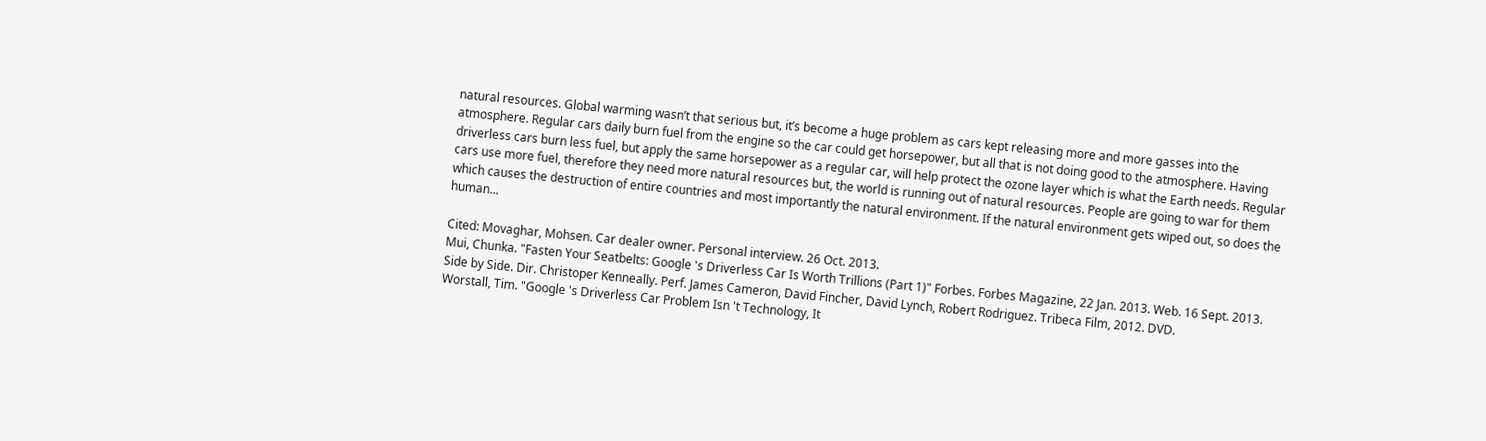natural resources. Global warming wasn’t that serious but, it’s become a huge problem as cars kept releasing more and more gasses into the atmosphere. Regular cars daily burn fuel from the engine so the car could get horsepower, but all that is not doing good to the atmosphere. Having driverless cars burn less fuel, but apply the same horsepower as a regular car, will help protect the ozone layer which is what the Earth needs. Regular cars use more fuel, therefore they need more natural resources but, the world is running out of natural resources. People are going to war for them which causes the destruction of entire countries and most importantly the natural environment. If the natural environment gets wiped out, so does the human...

Cited: Movaghar, Mohsen. Car dealer owner. Personal interview. 26 Oct. 2013.
Mui, Chunka. "Fasten Your Seatbelts: Google 's Driverless Car Is Worth Trillions (Part 1)" Forbes. Forbes Magazine, 22 Jan. 2013. Web. 16 Sept. 2013.
Side by Side. Dir. Christoper Kenneally. Perf. James Cameron, David Fincher, David Lynch, Robert Rodriguez. Tribeca Film, 2012. DVD.
Worstall, Tim. "Google 's Driverless Car Problem Isn 't Technology, It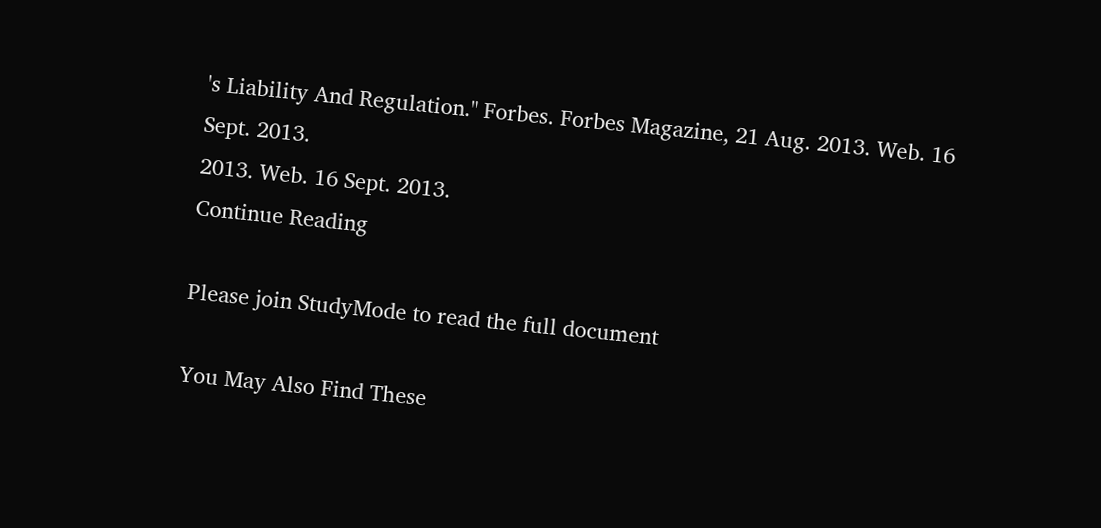's Liability And Regulation." Forbes. Forbes Magazine, 21 Aug. 2013. Web. 16 Sept. 2013.
2013. Web. 16 Sept. 2013.
Continue Reading

Please join StudyMode to read the full document

You May Also Find These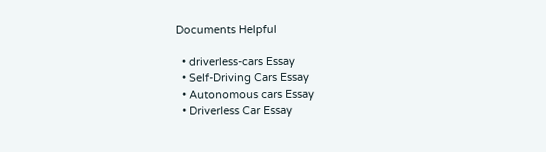Documents Helpful

  • driverless-cars Essay
  • Self-Driving Cars Essay
  • Autonomous cars Essay
  • Driverless Car Essay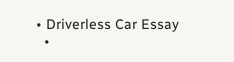• Driverless Car Essay
  •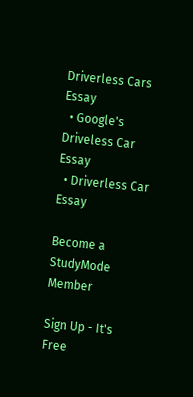Driverless Cars Essay
  • Google's Driveless Car Essay
  • Driverless Car Essay

Become a StudyMode Member

Sign Up - It's Free